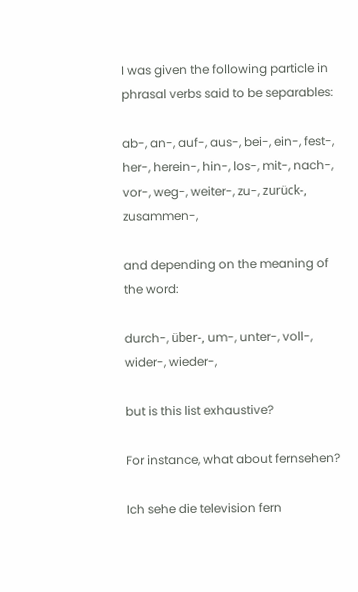I was given the following particle in phrasal verbs said to be separables:

ab-, an-, auf-, aus-, bei-, ein-, fest-, her-, herein-, hin-, los-, mit-, nach-, vor-, weg-, weiter-, zu-, zurück-, zusammen-,

and depending on the meaning of the word:

durch-, über-, um-, unter-, voll-, wider-, wieder-,

but is this list exhaustive?

For instance, what about fernsehen?

Ich sehe die television fern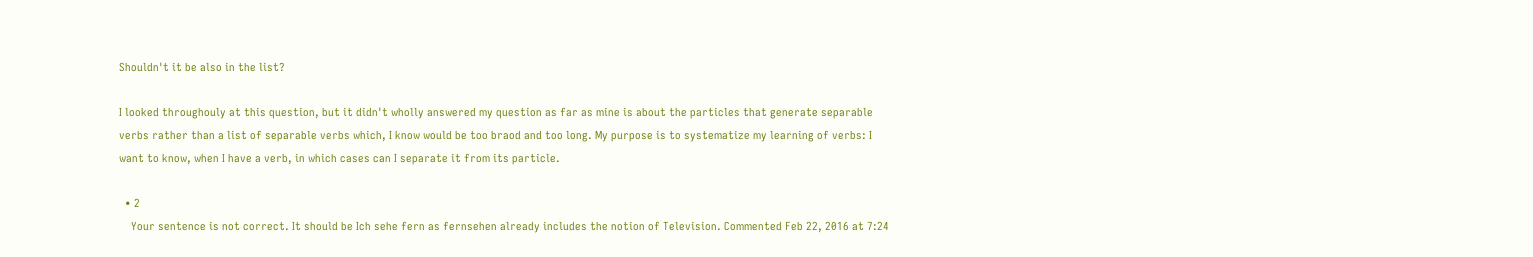Shouldn't it be also in the list?

I looked throughouly at this question, but it didn't wholly answered my question as far as mine is about the particles that generate separable verbs rather than a list of separable verbs which, I know would be too braod and too long. My purpose is to systematize my learning of verbs: I want to know, when I have a verb, in which cases can I separate it from its particle.

  • 2
    Your sentence is not correct. It should be Ich sehe fern as fernsehen already includes the notion of Television. Commented Feb 22, 2016 at 7:24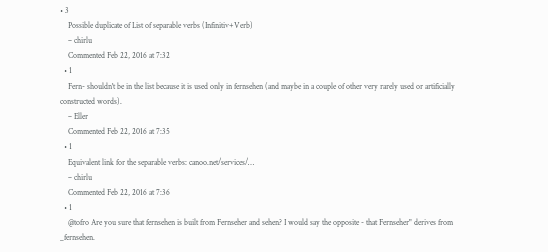• 3
    Possible duplicate of List of separable verbs (Infinitiv+Verb)
    – chirlu
    Commented Feb 22, 2016 at 7:32
  • 1
    Fern- shouldn't be in the list because it is used only in fernsehen (and maybe in a couple of other very rarely used or artificially constructed words).
    – Eller
    Commented Feb 22, 2016 at 7:35
  • 1
    Equivalent link for the separable verbs: canoo.net/services/…
    – chirlu
    Commented Feb 22, 2016 at 7:36
  • 1
    @tofro Are you sure that fernsehen is built from Fernseher and sehen? I would say the opposite - that Fernseher" derives from _fernsehen.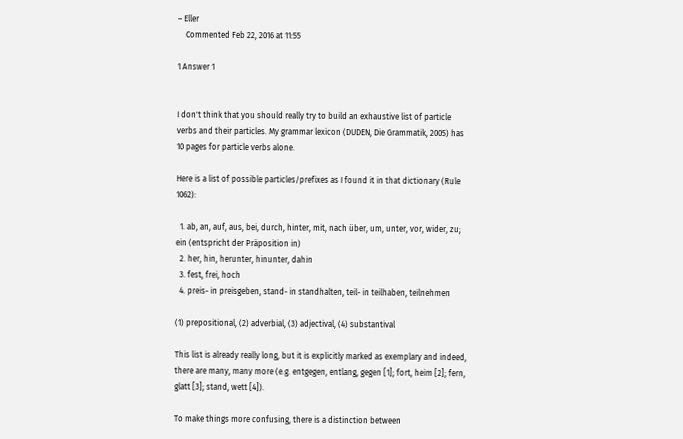– Eller
    Commented Feb 22, 2016 at 11:55

1 Answer 1


I don't think that you should really try to build an exhaustive list of particle verbs and their particles. My grammar lexicon (DUDEN, Die Grammatik, 2005) has 10 pages for particle verbs alone.

Here is a list of possible particles/prefixes as I found it in that dictionary (Rule 1062):

  1. ab, an, auf, aus, bei, durch, hinter, mit, nach über, um, unter, vor, wider, zu; ein (entspricht der Präposition in)
  2. her, hin, herunter, hinunter, dahin
  3. fest, frei, hoch
  4. preis- in preisgeben, stand- in standhalten, teil- in teilhaben, teilnehmen

(1) prepositional, (2) adverbial, (3) adjectival, (4) substantival

This list is already really long, but it is explicitly marked as exemplary and indeed, there are many, many more (e.g. entgegen, entlang, gegen [1]; fort, heim [2]; fern, glatt [3]; stand, wett [4]).

To make things more confusing, there is a distinction between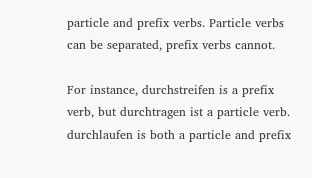particle and prefix verbs. Particle verbs can be separated, prefix verbs cannot.

For instance, durchstreifen is a prefix verb, but durchtragen ist a particle verb. durchlaufen is both a particle and prefix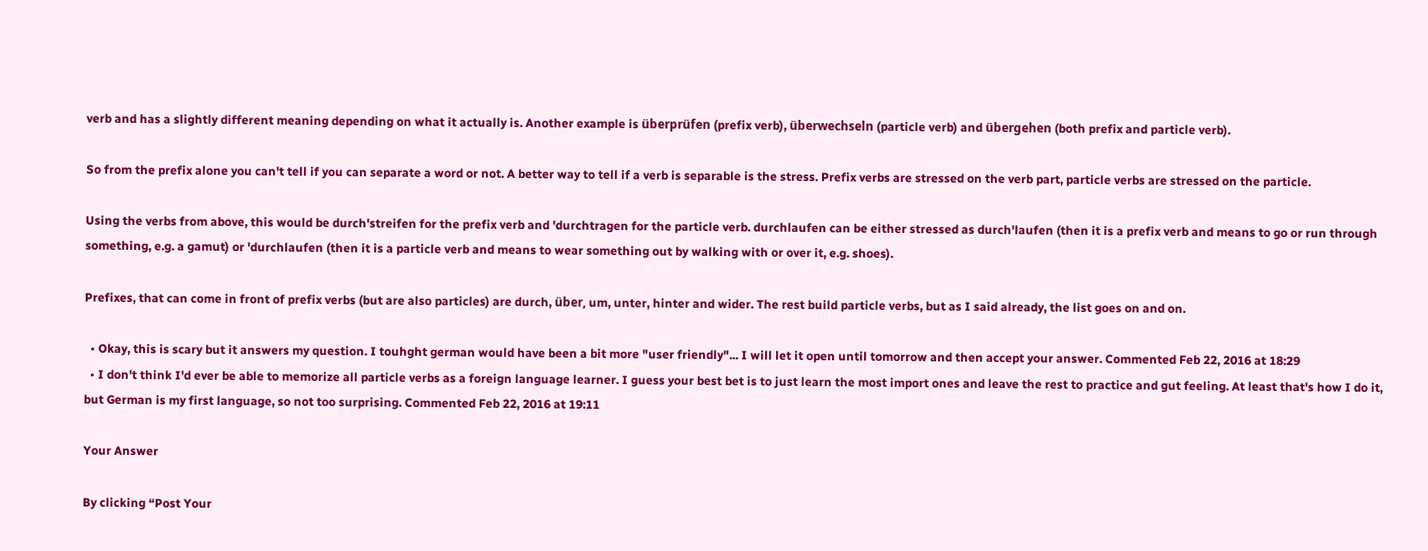verb and has a slightly different meaning depending on what it actually is. Another example is überprüfen (prefix verb), überwechseln (particle verb) and übergehen (both prefix and particle verb).

So from the prefix alone you can't tell if you can separate a word or not. A better way to tell if a verb is separable is the stress. Prefix verbs are stressed on the verb part, particle verbs are stressed on the particle.

Using the verbs from above, this would be durch'streifen for the prefix verb and 'durchtragen for the particle verb. durchlaufen can be either stressed as durch'laufen (then it is a prefix verb and means to go or run through something, e.g. a gamut) or 'durchlaufen (then it is a particle verb and means to wear something out by walking with or over it, e.g. shoes).

Prefixes, that can come in front of prefix verbs (but are also particles) are durch, über, um, unter, hinter and wider. The rest build particle verbs, but as I said already, the list goes on and on.

  • Okay, this is scary but it answers my question. I touhght german would have been a bit more "user friendly"... I will let it open until tomorrow and then accept your answer. Commented Feb 22, 2016 at 18:29
  • I don't think I'd ever be able to memorize all particle verbs as a foreign language learner. I guess your best bet is to just learn the most import ones and leave the rest to practice and gut feeling. At least that's how I do it, but German is my first language, so not too surprising. Commented Feb 22, 2016 at 19:11

Your Answer

By clicking “Post Your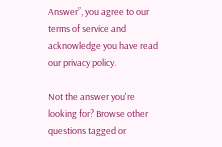Answer”, you agree to our terms of service and acknowledge you have read our privacy policy.

Not the answer you're looking for? Browse other questions tagged or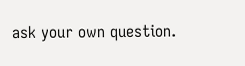ask your own question.